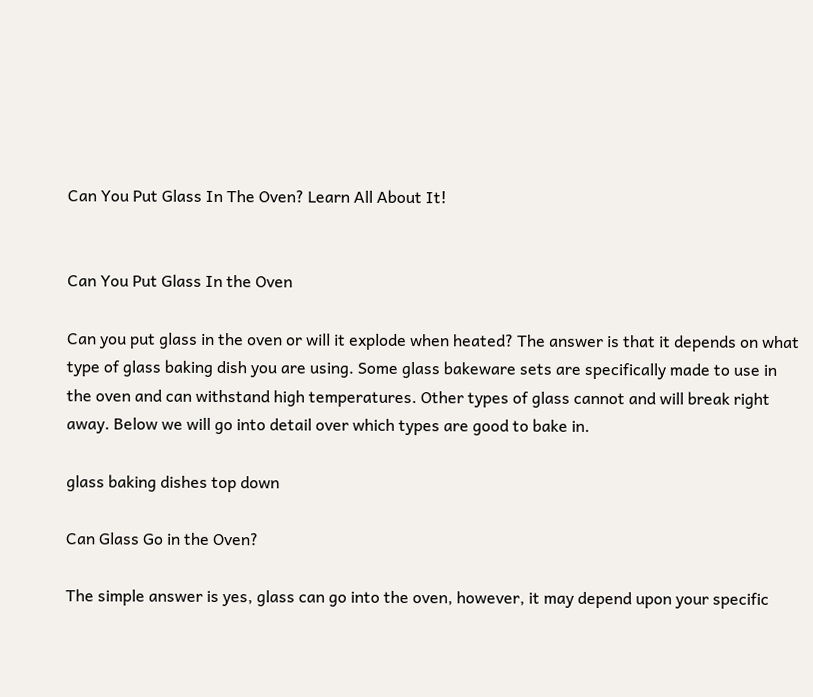Can You Put Glass In The Oven? Learn All About It!


Can You Put Glass In the Oven

Can you put glass in the oven or will it explode when heated? The answer is that it depends on what type of glass baking dish you are using. Some glass bakeware sets are specifically made to use in the oven and can withstand high temperatures. Other types of glass cannot and will break right away. Below we will go into detail over which types are good to bake in.

glass baking dishes top down

Can Glass Go in the Oven?

The simple answer is yes, glass can go into the oven, however, it may depend upon your specific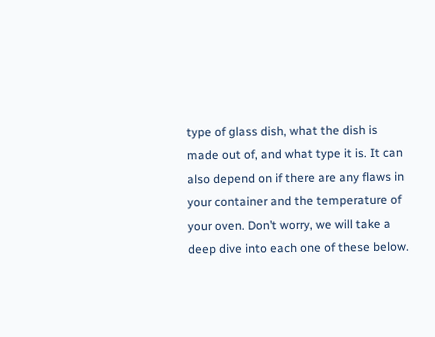type of glass dish, what the dish is made out of, and what type it is. It can also depend on if there are any flaws in your container and the temperature of your oven. Don’t worry, we will take a deep dive into each one of these below.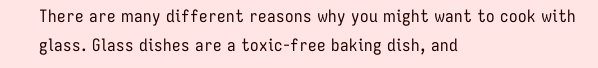There are many different reasons why you might want to cook with glass. Glass dishes are a toxic-free baking dish, and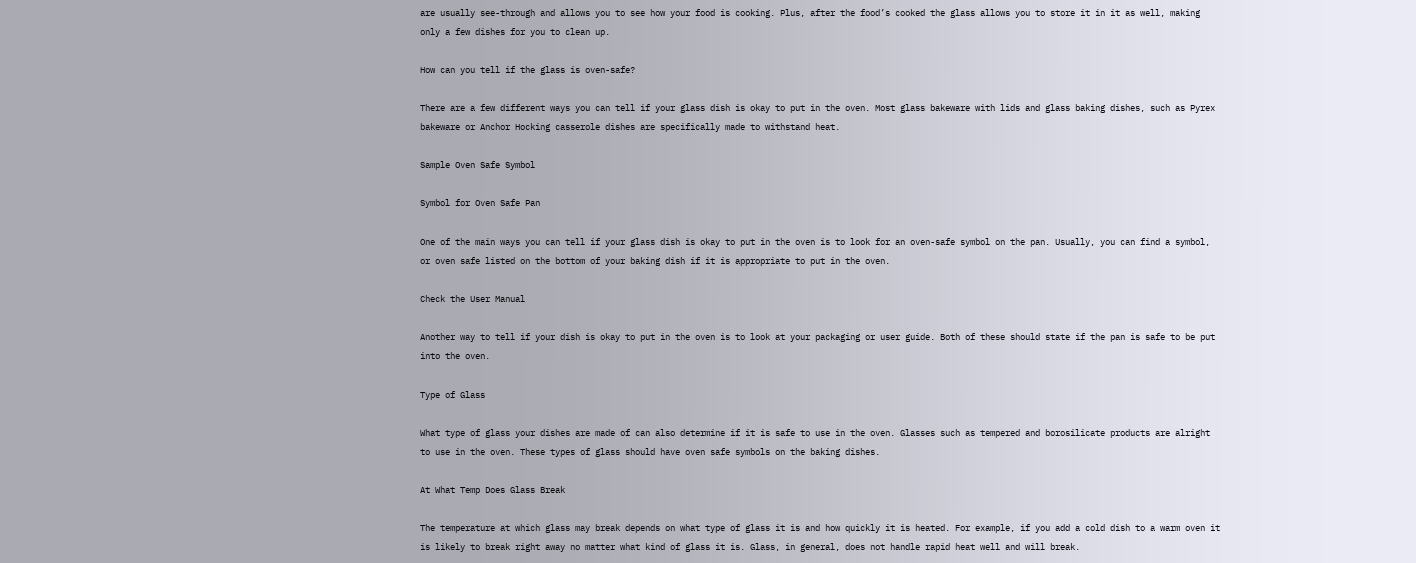are usually see-through and allows you to see how your food is cooking. Plus, after the food’s cooked the glass allows you to store it in it as well, making only a few dishes for you to clean up.

How can you tell if the glass is oven-safe?

There are a few different ways you can tell if your glass dish is okay to put in the oven. Most glass bakeware with lids and glass baking dishes, such as Pyrex bakeware or Anchor Hocking casserole dishes are specifically made to withstand heat.

Sample Oven Safe Symbol

Symbol for Oven Safe Pan

One of the main ways you can tell if your glass dish is okay to put in the oven is to look for an oven-safe symbol on the pan. Usually, you can find a symbol, or oven safe listed on the bottom of your baking dish if it is appropriate to put in the oven.

Check the User Manual

Another way to tell if your dish is okay to put in the oven is to look at your packaging or user guide. Both of these should state if the pan is safe to be put into the oven.

Type of Glass

What type of glass your dishes are made of can also determine if it is safe to use in the oven. Glasses such as tempered and borosilicate products are alright to use in the oven. These types of glass should have oven safe symbols on the baking dishes.

At What Temp Does Glass Break

The temperature at which glass may break depends on what type of glass it is and how quickly it is heated. For example, if you add a cold dish to a warm oven it is likely to break right away no matter what kind of glass it is. Glass, in general, does not handle rapid heat well and will break.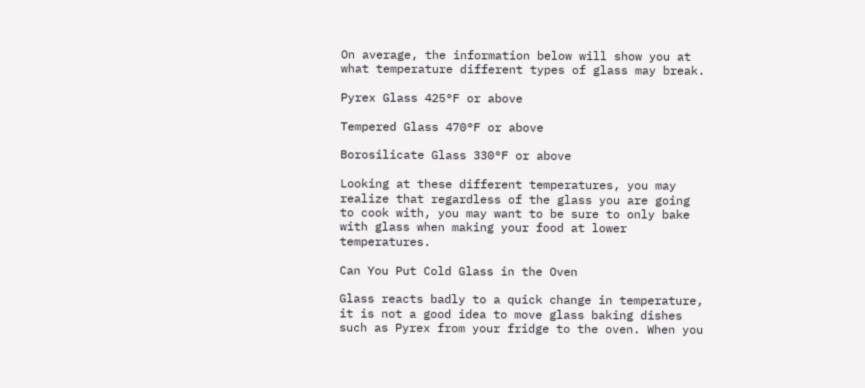On average, the information below will show you at what temperature different types of glass may break.

Pyrex Glass 425°F or above

Tempered Glass 470°F or above

Borosilicate Glass 330°F or above

Looking at these different temperatures, you may realize that regardless of the glass you are going to cook with, you may want to be sure to only bake with glass when making your food at lower temperatures.

Can You Put Cold Glass in the Oven

Glass reacts badly to a quick change in temperature, it is not a good idea to move glass baking dishes such as Pyrex from your fridge to the oven. When you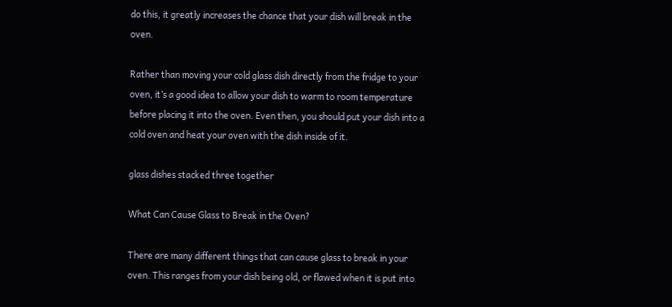do this, it greatly increases the chance that your dish will break in the oven.

Rather than moving your cold glass dish directly from the fridge to your oven, it’s a good idea to allow your dish to warm to room temperature before placing it into the oven. Even then, you should put your dish into a cold oven and heat your oven with the dish inside of it.

glass dishes stacked three together

What Can Cause Glass to Break in the Oven?

There are many different things that can cause glass to break in your oven. This ranges from your dish being old, or flawed when it is put into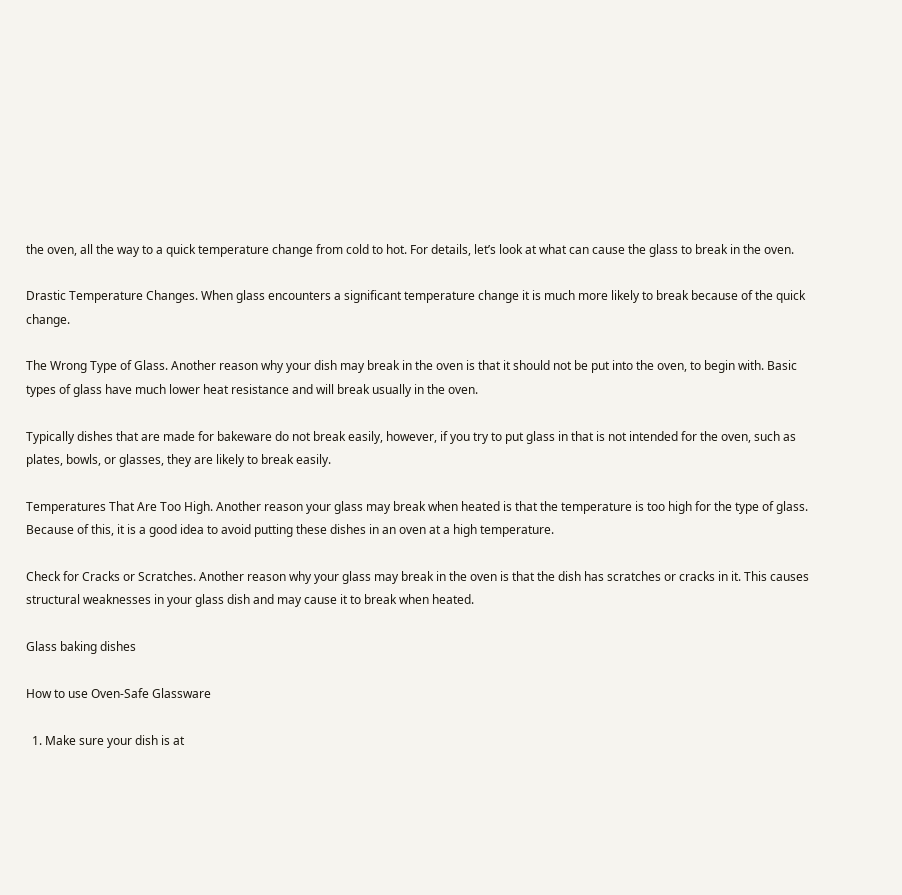the oven, all the way to a quick temperature change from cold to hot. For details, let’s look at what can cause the glass to break in the oven.

Drastic Temperature Changes. When glass encounters a significant temperature change it is much more likely to break because of the quick change.

The Wrong Type of Glass. Another reason why your dish may break in the oven is that it should not be put into the oven, to begin with. Basic types of glass have much lower heat resistance and will break usually in the oven.

Typically dishes that are made for bakeware do not break easily, however, if you try to put glass in that is not intended for the oven, such as plates, bowls, or glasses, they are likely to break easily.

Temperatures That Are Too High. Another reason your glass may break when heated is that the temperature is too high for the type of glass. Because of this, it is a good idea to avoid putting these dishes in an oven at a high temperature.

Check for Cracks or Scratches. Another reason why your glass may break in the oven is that the dish has scratches or cracks in it. This causes structural weaknesses in your glass dish and may cause it to break when heated.

Glass baking dishes

How to use Oven-Safe Glassware

  1. Make sure your dish is at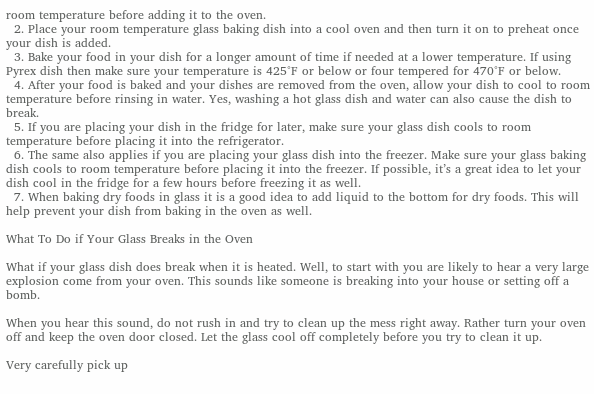room temperature before adding it to the oven.
  2. Place your room temperature glass baking dish into a cool oven and then turn it on to preheat once your dish is added.
  3. Bake your food in your dish for a longer amount of time if needed at a lower temperature. If using Pyrex dish then make sure your temperature is 425°F or below or four tempered for 470°F or below.
  4. After your food is baked and your dishes are removed from the oven, allow your dish to cool to room temperature before rinsing in water. Yes, washing a hot glass dish and water can also cause the dish to break.
  5. If you are placing your dish in the fridge for later, make sure your glass dish cools to room temperature before placing it into the refrigerator.
  6. The same also applies if you are placing your glass dish into the freezer. Make sure your glass baking dish cools to room temperature before placing it into the freezer. If possible, it’s a great idea to let your dish cool in the fridge for a few hours before freezing it as well.
  7. When baking dry foods in glass it is a good idea to add liquid to the bottom for dry foods. This will help prevent your dish from baking in the oven as well.

What To Do if Your Glass Breaks in the Oven

What if your glass dish does break when it is heated. Well, to start with you are likely to hear a very large explosion come from your oven. This sounds like someone is breaking into your house or setting off a bomb.

When you hear this sound, do not rush in and try to clean up the mess right away. Rather turn your oven off and keep the oven door closed. Let the glass cool off completely before you try to clean it up.

Very carefully pick up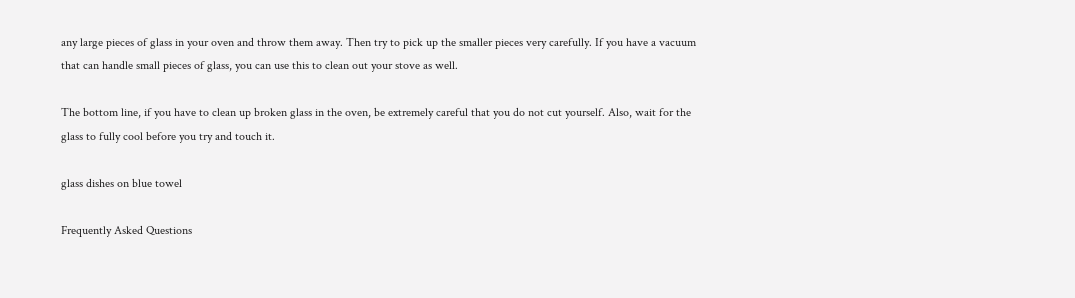any large pieces of glass in your oven and throw them away. Then try to pick up the smaller pieces very carefully. If you have a vacuum that can handle small pieces of glass, you can use this to clean out your stove as well.

The bottom line, if you have to clean up broken glass in the oven, be extremely careful that you do not cut yourself. Also, wait for the glass to fully cool before you try and touch it.

glass dishes on blue towel

Frequently Asked Questions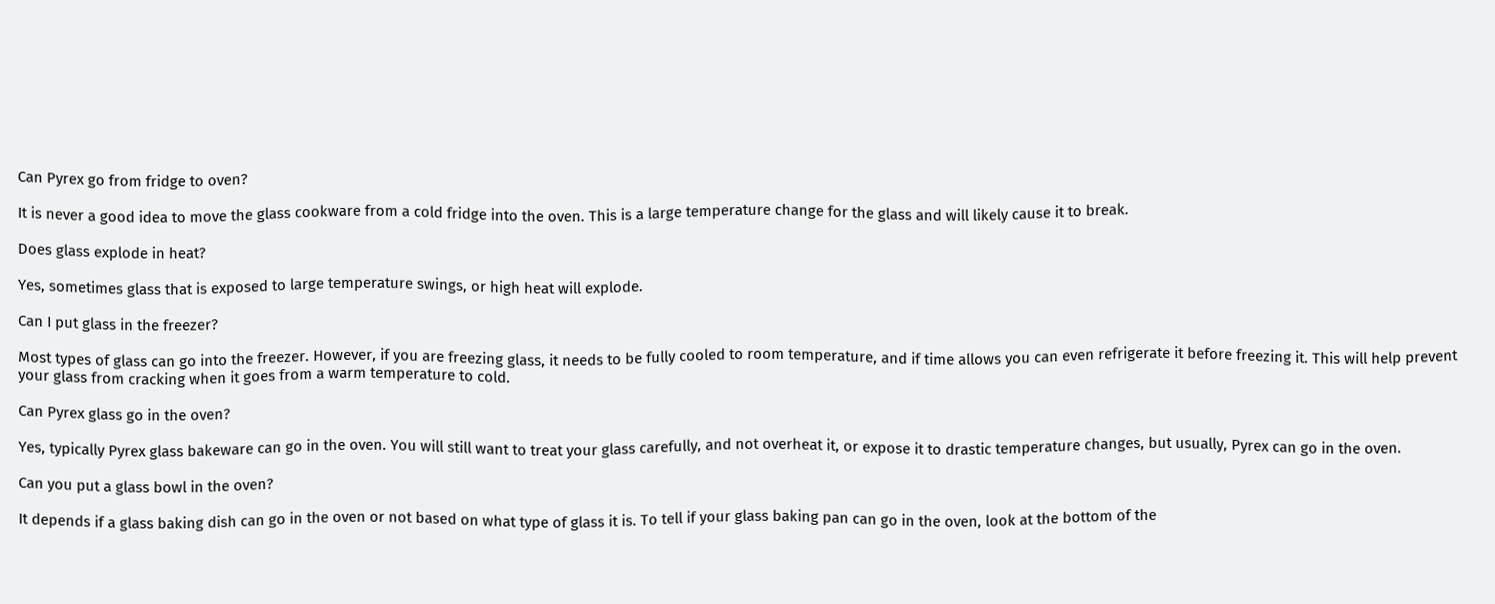Can Pyrex go from fridge to oven?

It is never a good idea to move the glass cookware from a cold fridge into the oven. This is a large temperature change for the glass and will likely cause it to break.

Does glass explode in heat?

Yes, sometimes glass that is exposed to large temperature swings, or high heat will explode.

Can I put glass in the freezer?

Most types of glass can go into the freezer. However, if you are freezing glass, it needs to be fully cooled to room temperature, and if time allows you can even refrigerate it before freezing it. This will help prevent your glass from cracking when it goes from a warm temperature to cold.

Can Pyrex glass go in the oven?

Yes, typically Pyrex glass bakeware can go in the oven. You will still want to treat your glass carefully, and not overheat it, or expose it to drastic temperature changes, but usually, Pyrex can go in the oven.

Can you put a glass bowl in the oven?

It depends if a glass baking dish can go in the oven or not based on what type of glass it is. To tell if your glass baking pan can go in the oven, look at the bottom of the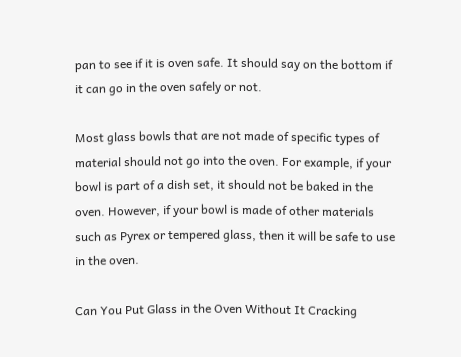pan to see if it is oven safe. It should say on the bottom if it can go in the oven safely or not.

Most glass bowls that are not made of specific types of material should not go into the oven. For example, if your bowl is part of a dish set, it should not be baked in the oven. However, if your bowl is made of other materials such as Pyrex or tempered glass, then it will be safe to use in the oven.

Can You Put Glass in the Oven Without It Cracking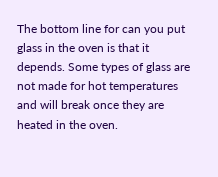The bottom line for can you put glass in the oven is that it depends. Some types of glass are not made for hot temperatures and will break once they are heated in the oven.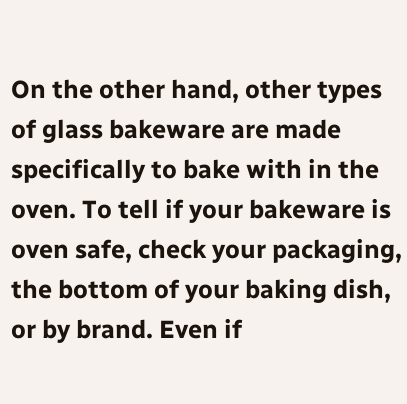On the other hand, other types of glass bakeware are made specifically to bake with in the oven. To tell if your bakeware is oven safe, check your packaging, the bottom of your baking dish, or by brand. Even if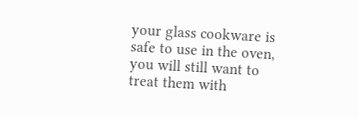your glass cookware is safe to use in the oven, you will still want to treat them with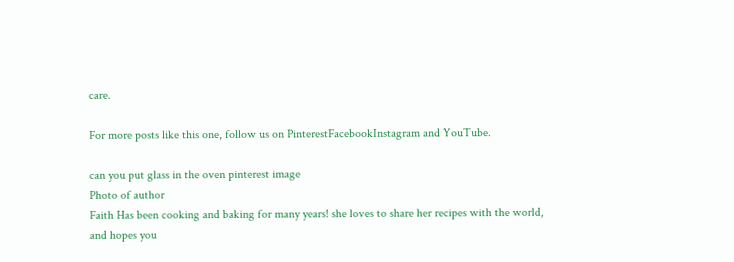care.

For more posts like this one, follow us on PinterestFacebookInstagram and YouTube.

can you put glass in the oven pinterest image
Photo of author
Faith Has been cooking and baking for many years! she loves to share her recipes with the world, and hopes you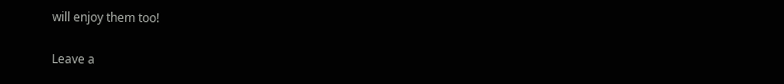will enjoy them too!

Leave a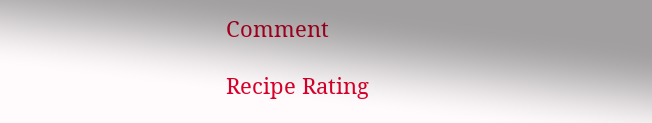Comment

Recipe Rating